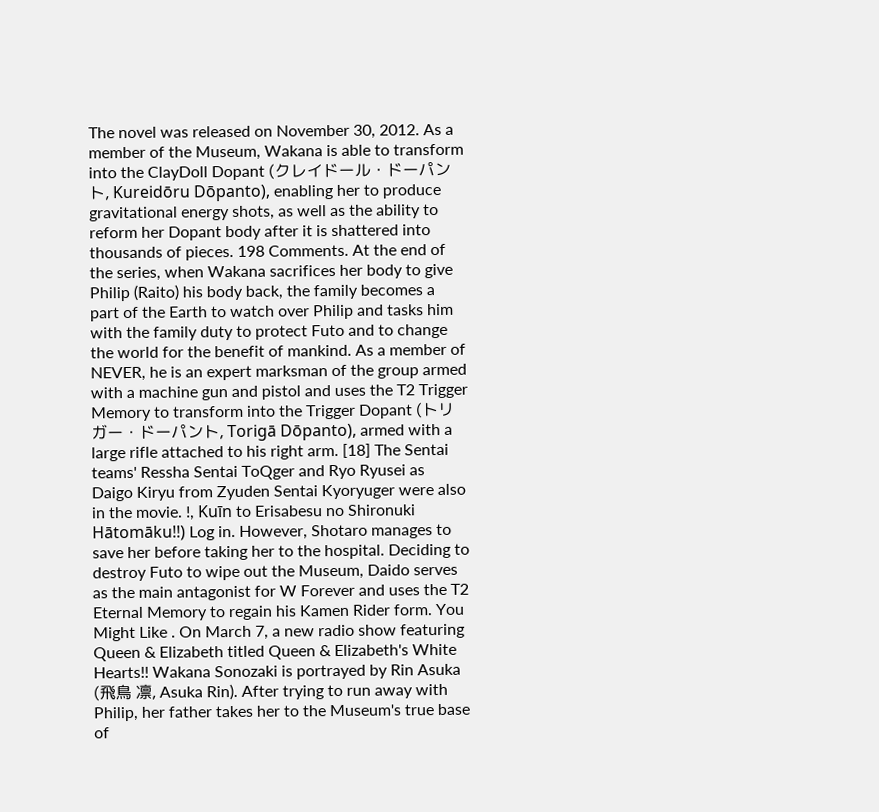The novel was released on November 30, 2012. As a member of the Museum, Wakana is able to transform into the ClayDoll Dopant (クレイドール・ドーパント, Kureidōru Dōpanto), enabling her to produce gravitational energy shots, as well as the ability to reform her Dopant body after it is shattered into thousands of pieces. 198 Comments. At the end of the series, when Wakana sacrifices her body to give Philip (Raito) his body back, the family becomes a part of the Earth to watch over Philip and tasks him with the family duty to protect Futo and to change the world for the benefit of mankind. As a member of NEVER, he is an expert marksman of the group armed with a machine gun and pistol and uses the T2 Trigger Memory to transform into the Trigger Dopant (トリガー・ドーパント, Torigā Dōpanto), armed with a large rifle attached to his right arm. [18] The Sentai teams' Ressha Sentai ToQger and Ryo Ryusei as Daigo Kiryu from Zyuden Sentai Kyoryuger were also in the movie. !, Kuīn to Erisabesu no Shironuki Hātomāku!!) Log in. However, Shotaro manages to save her before taking her to the hospital. Deciding to destroy Futo to wipe out the Museum, Daido serves as the main antagonist for W Forever and uses the T2 Eternal Memory to regain his Kamen Rider form. You Might Like . On March 7, a new radio show featuring Queen & Elizabeth titled Queen & Elizabeth's White Hearts!! Wakana Sonozaki is portrayed by Rin Asuka (飛鳥 凛, Asuka Rin). After trying to run away with Philip, her father takes her to the Museum's true base of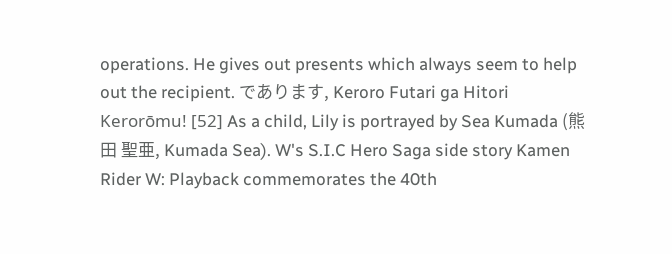operations. He gives out presents which always seem to help out the recipient. であります, Keroro Futari ga Hitori Kerorōmu! [52] As a child, Lily is portrayed by Sea Kumada (熊田 聖亜, Kumada Sea). W's S.I.C Hero Saga side story Kamen Rider W: Playback commemorates the 40th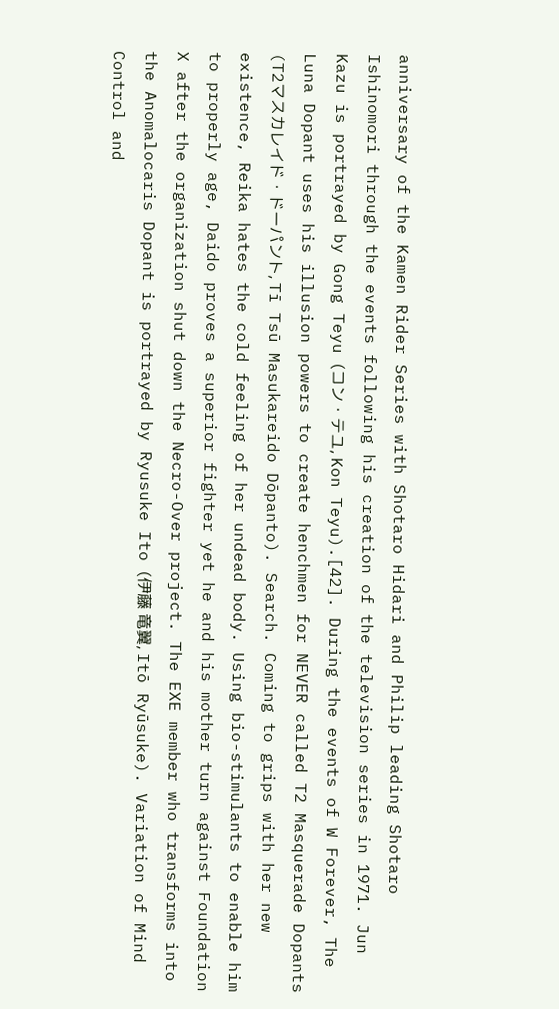anniversary of the Kamen Rider Series with Shotaro Hidari and Philip leading Shotaro Ishinomori through the events following his creation of the television series in 1971. Jun Kazu is portrayed by Gong Teyu (コン・テユ, Kon Teyu).[42]. During the events of W Forever, The Luna Dopant uses his illusion powers to create henchmen for NEVER called T2 Masquerade Dopants (T2マスカレイド・ドーパント, Tī Tsū Masukareido Dōpanto). Search. Coming to grips with her new existence, Reika hates the cold feeling of her undead body. Using bio-stimulants to enable him to properly age, Daido proves a superior fighter yet he and his mother turn against Foundation X after the organization shut down the Necro-Over project. The EXE member who transforms into the Anomalocaris Dopant is portrayed by Ryusuke Ito (伊藤 竜翼, Itō Ryūsuke). Variation of Mind Control and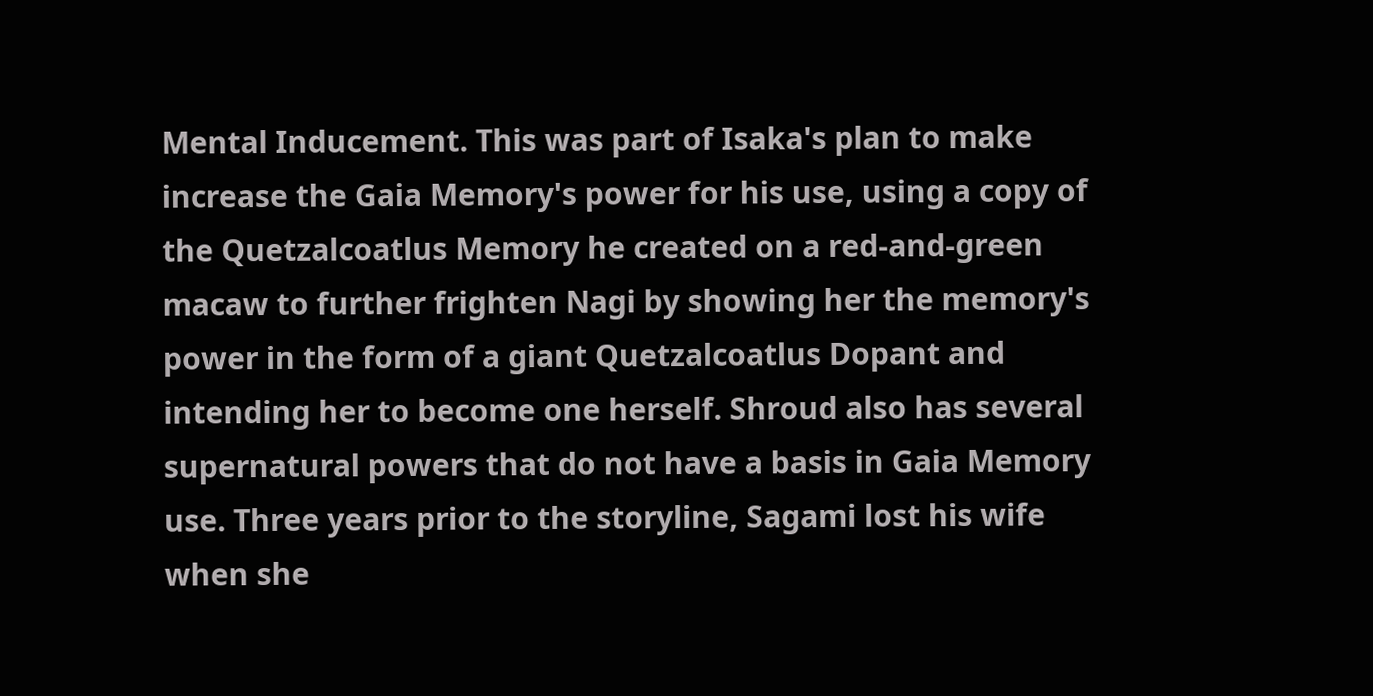Mental Inducement. This was part of Isaka's plan to make increase the Gaia Memory's power for his use, using a copy of the Quetzalcoatlus Memory he created on a red-and-green macaw to further frighten Nagi by showing her the memory's power in the form of a giant Quetzalcoatlus Dopant and intending her to become one herself. Shroud also has several supernatural powers that do not have a basis in Gaia Memory use. Three years prior to the storyline, Sagami lost his wife when she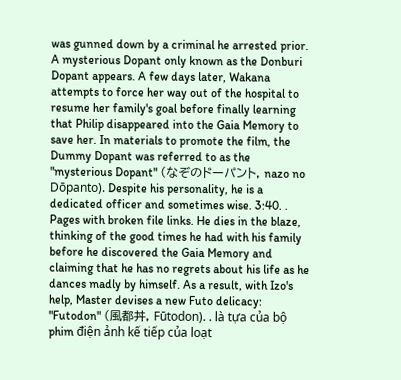was gunned down by a criminal he arrested prior. A mysterious Dopant only known as the Donburi Dopant appears. A few days later, Wakana attempts to force her way out of the hospital to resume her family's goal before finally learning that Philip disappeared into the Gaia Memory to save her. In materials to promote the film, the Dummy Dopant was referred to as the "mysterious Dopant" (なぞのドーパント, nazo no Dōpanto). Despite his personality, he is a dedicated officer and sometimes wise. 3:40. . Pages with broken file links. He dies in the blaze, thinking of the good times he had with his family before he discovered the Gaia Memory and claiming that he has no regrets about his life as he dances madly by himself. As a result, with Izo's help, Master devises a new Futo delicacy: "Futodon" (風都丼, Fūtodon). . là tựa của bộ phim điện ảnh kế tiếp của loạt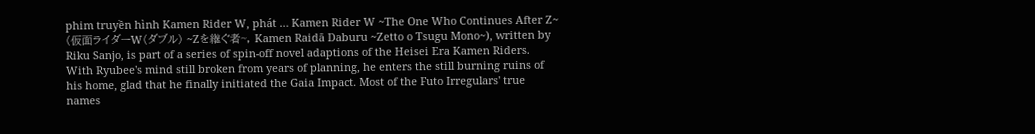phim truyền hình Kamen Rider W, phát … Kamen Rider W ~The One Who Continues After Z~ (仮面ライダーW(ダブル) ~Zを継ぐ者~, Kamen Raidā Daburu ~Zetto o Tsugu Mono~), written by Riku Sanjo, is part of a series of spin-off novel adaptions of the Heisei Era Kamen Riders. With Ryubee's mind still broken from years of planning, he enters the still burning ruins of his home, glad that he finally initiated the Gaia Impact. Most of the Futo Irregulars' true names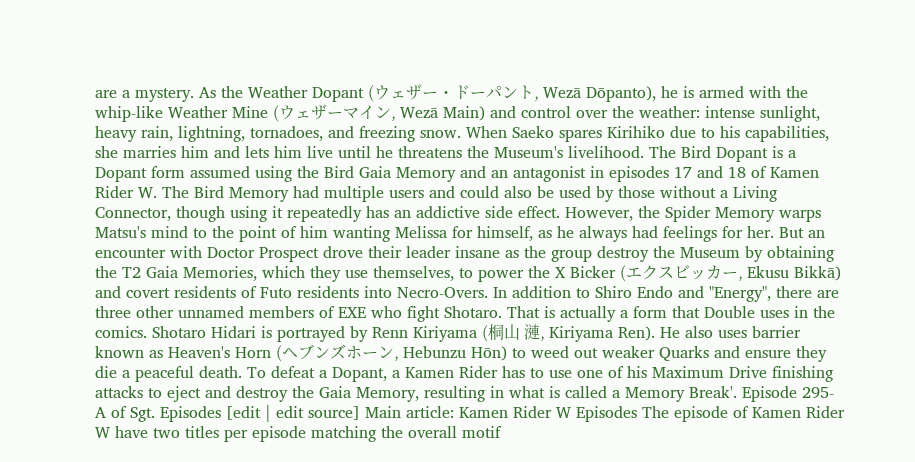are a mystery. As the Weather Dopant (ウェザー・ドーパント, Wezā Dōpanto), he is armed with the whip-like Weather Mine (ウェザーマイン, Wezā Main) and control over the weather: intense sunlight, heavy rain, lightning, tornadoes, and freezing snow. When Saeko spares Kirihiko due to his capabilities, she marries him and lets him live until he threatens the Museum's livelihood. The Bird Dopant is a Dopant form assumed using the Bird Gaia Memory and an antagonist in episodes 17 and 18 of Kamen Rider W. The Bird Memory had multiple users and could also be used by those without a Living Connector, though using it repeatedly has an addictive side effect. However, the Spider Memory warps Matsu's mind to the point of him wanting Melissa for himself, as he always had feelings for her. But an encounter with Doctor Prospect drove their leader insane as the group destroy the Museum by obtaining the T2 Gaia Memories, which they use themselves, to power the X Bicker (エクスビッカー, Ekusu Bikkā) and covert residents of Futo residents into Necro-Overs. In addition to Shiro Endo and "Energy", there are three other unnamed members of EXE who fight Shotaro. That is actually a form that Double uses in the comics. Shotaro Hidari is portrayed by Renn Kiriyama (桐山 漣, Kiriyama Ren). He also uses barrier known as Heaven's Horn (ヘブンズホーン, Hebunzu Hōn) to weed out weaker Quarks and ensure they die a peaceful death. To defeat a Dopant, a Kamen Rider has to use one of his Maximum Drive finishing attacks to eject and destroy the Gaia Memory, resulting in what is called a Memory Break'. Episode 295-A of Sgt. Episodes [edit | edit source] Main article: Kamen Rider W Episodes The episode of Kamen Rider W have two titles per episode matching the overall motif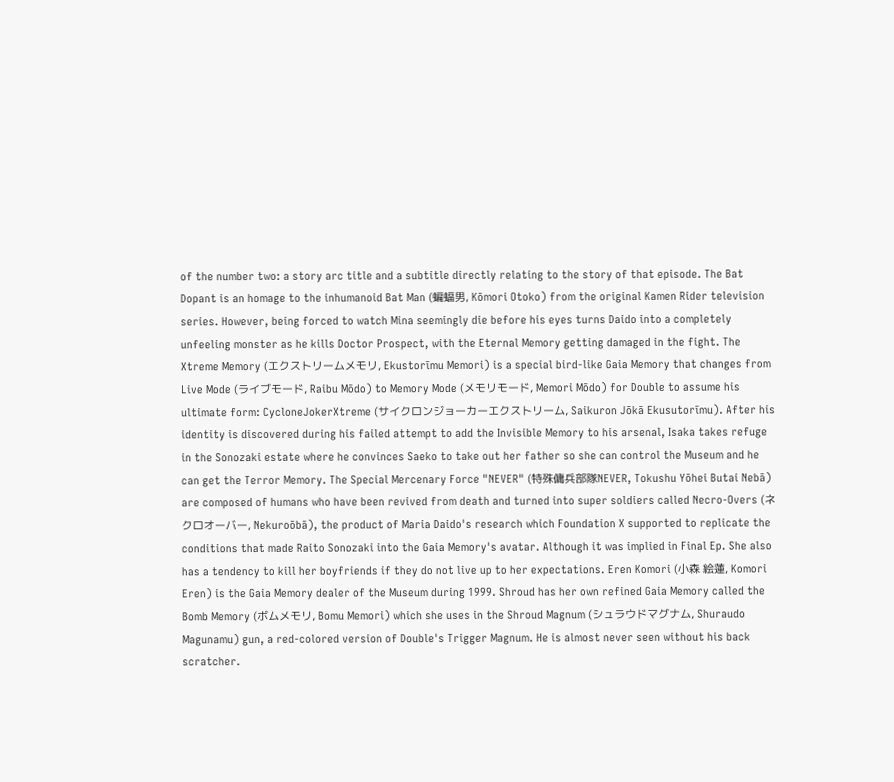of the number two: a story arc title and a subtitle directly relating to the story of that episode. The Bat Dopant is an homage to the inhumanoid Bat Man (蝙蝠男, Kōmori Otoko) from the original Kamen Rider television series. However, being forced to watch Mina seemingly die before his eyes turns Daido into a completely unfeeling monster as he kills Doctor Prospect, with the Eternal Memory getting damaged in the fight. The Xtreme Memory (エクストリームメモリ, Ekustorīmu Memori) is a special bird-like Gaia Memory that changes from Live Mode (ライブモード, Raibu Mōdo) to Memory Mode (メモリモード, Memori Mōdo) for Double to assume his ultimate form: CycloneJokerXtreme (サイクロンジョーカーエクストリーム, Saikuron Jōkā Ekusutorīmu). After his identity is discovered during his failed attempt to add the Invisible Memory to his arsenal, Isaka takes refuge in the Sonozaki estate where he convinces Saeko to take out her father so she can control the Museum and he can get the Terror Memory. The Special Mercenary Force "NEVER" (特殊傭兵部隊NEVER, Tokushu Yōhei Butai Nebā) are composed of humans who have been revived from death and turned into super soldiers called Necro-Overs (ネクロオーバー, Nekuroōbā), the product of Maria Daido's research which Foundation X supported to replicate the conditions that made Raito Sonozaki into the Gaia Memory's avatar. Although it was implied in Final Ep. She also has a tendency to kill her boyfriends if they do not live up to her expectations. Eren Komori (小森 絵蓮, Komori Eren) is the Gaia Memory dealer of the Museum during 1999. Shroud has her own refined Gaia Memory called the Bomb Memory (ボムメモリ, Bomu Memori) which she uses in the Shroud Magnum (シュラウドマグナム, Shuraudo Magunamu) gun, a red-colored version of Double's Trigger Magnum. He is almost never seen without his back scratcher.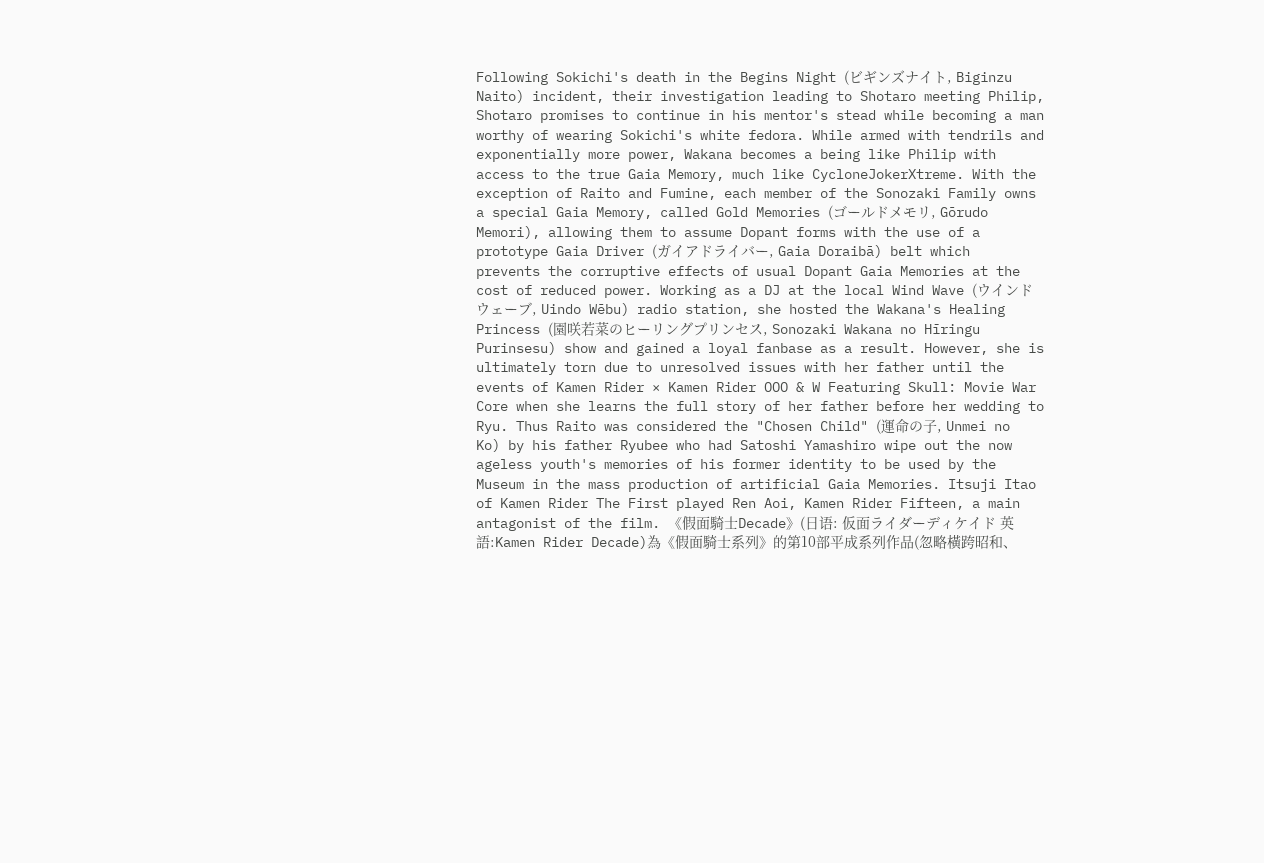Following Sokichi's death in the Begins Night (ビギンズナイト, Biginzu Naito) incident, their investigation leading to Shotaro meeting Philip, Shotaro promises to continue in his mentor's stead while becoming a man worthy of wearing Sokichi's white fedora. While armed with tendrils and exponentially more power, Wakana becomes a being like Philip with access to the true Gaia Memory, much like CycloneJokerXtreme. With the exception of Raito and Fumine, each member of the Sonozaki Family owns a special Gaia Memory, called Gold Memories (ゴールドメモリ, Gōrudo Memori), allowing them to assume Dopant forms with the use of a prototype Gaia Driver (ガイアドライバー, Gaia Doraibā) belt which prevents the corruptive effects of usual Dopant Gaia Memories at the cost of reduced power. Working as a DJ at the local Wind Wave (ウインドウェーブ, Uindo Wēbu) radio station, she hosted the Wakana's Healing Princess (園咲若菜のヒーリングプリンセス, Sonozaki Wakana no Hīringu Purinsesu) show and gained a loyal fanbase as a result. However, she is ultimately torn due to unresolved issues with her father until the events of Kamen Rider × Kamen Rider OOO & W Featuring Skull: Movie War Core when she learns the full story of her father before her wedding to Ryu. Thus Raito was considered the "Chosen Child" (運命の子, Unmei no Ko) by his father Ryubee who had Satoshi Yamashiro wipe out the now ageless youth's memories of his former identity to be used by the Museum in the mass production of artificial Gaia Memories. Itsuji Itao of Kamen Rider The First played Ren Aoi, Kamen Rider Fifteen, a main antagonist of the film. 《假面騎士Decade》(日语: 仮面ライダーディケイド 英語:Kamen Rider Decade)為《假面騎士系列》的第10部平成系列作品(忽略橫跨昭和、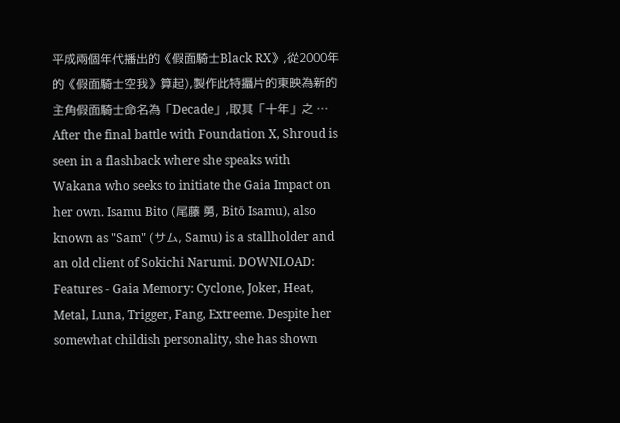平成兩個年代播出的《假面騎士Black RX》,從2000年的《假面騎士空我》算起),製作此特攝片的東映為新的主角假面騎士命名為「Decade」,取其「十年」之 … After the final battle with Foundation X, Shroud is seen in a flashback where she speaks with Wakana who seeks to initiate the Gaia Impact on her own. Isamu Bito (尾藤 勇, Bitō Isamu), also known as "Sam" (サム, Samu) is a stallholder and an old client of Sokichi Narumi. DOWNLOAD: Features - Gaia Memory: Cyclone, Joker, Heat, Metal, Luna, Trigger, Fang, Extreeme. Despite her somewhat childish personality, she has shown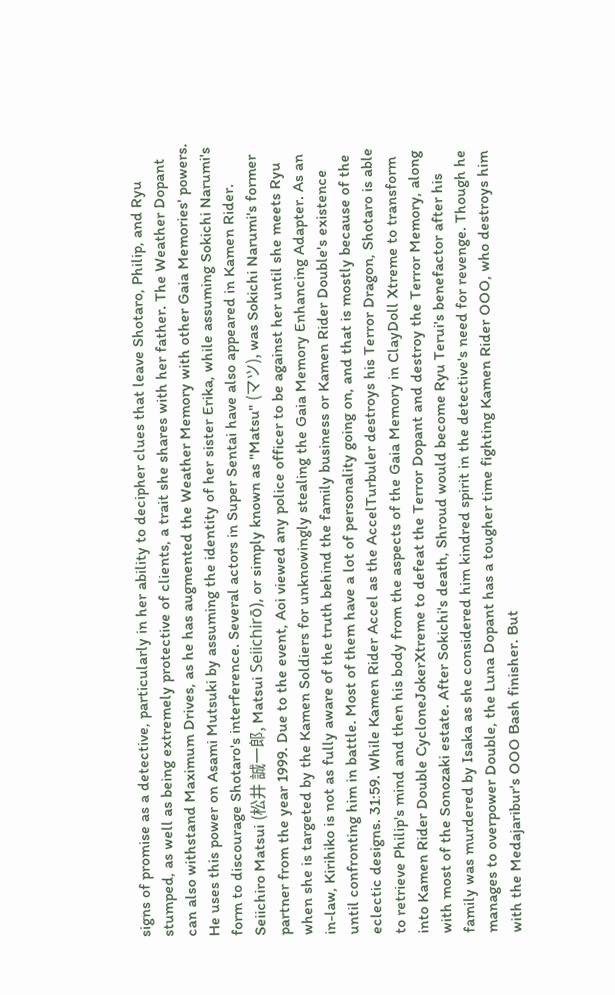signs of promise as a detective, particularly in her ability to decipher clues that leave Shotaro, Philip, and Ryu stumped, as well as being extremely protective of clients, a trait she shares with her father. The Weather Dopant can also withstand Maximum Drives, as he has augmented the Weather Memory with other Gaia Memories' powers. He uses this power on Asami Mutsuki by assuming the identity of her sister Erika, while assuming Sokichi Narumi's form to discourage Shotaro's interference. Several actors in Super Sentai have also appeared in Kamen Rider. Seiichiro Matsui (松井 誠一郎, Matsui Seiichirō), or simply known as "Matsu" (マツ), was Sokichi Narumi's former partner from the year 1999. Due to the event, Aoi viewed any police officer to be against her until she meets Ryu when she is targeted by the Kamen Soldiers for unknowingly stealing the Gaia Memory Enhancing Adapter. As an in-law, Kirihiko is not as fully aware of the truth behind the family business or Kamen Rider Double's existence until confronting him in battle. Most of them have a lot of personality going on, and that is mostly because of the eclectic designs. 31:59. While Kamen Rider Accel as the AccelTurbuler destroys his Terror Dragon, Shotaro is able to retrieve Philip's mind and then his body from the aspects of the Gaia Memory in ClayDoll Xtreme to transform into Kamen Rider Double CycloneJokerXtreme to defeat the Terror Dopant and destroy the Terror Memory, along with most of the Sonozaki estate. After Sokichi's death, Shroud would become Ryu Terui's benefactor after his family was murdered by Isaka as she considered him kindred spirit in the detective's need for revenge. Though he manages to overpower Double, the Luna Dopant has a tougher time fighting Kamen Rider OOO, who destroys him with the Medajaribur's OOO Bash finisher. But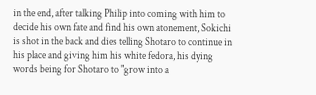in the end, after talking Philip into coming with him to decide his own fate and find his own atonement, Sokichi is shot in the back and dies telling Shotaro to continue in his place and giving him his white fedora, his dying words being for Shotaro to "grow into a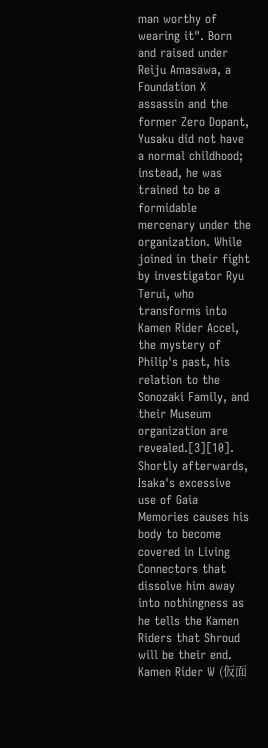man worthy of wearing it". Born and raised under Reiju Amasawa, a Foundation X assassin and the former Zero Dopant, Yusaku did not have a normal childhood; instead, he was trained to be a formidable mercenary under the organization. While joined in their fight by investigator Ryu Terui, who transforms into Kamen Rider Accel, the mystery of Philip's past, his relation to the Sonozaki Family, and their Museum organization are revealed.[3][10]. Shortly afterwards, Isaka's excessive use of Gaia Memories causes his body to become covered in Living Connectors that dissolve him away into nothingness as he tells the Kamen Riders that Shroud will be their end. Kamen Rider W (仮面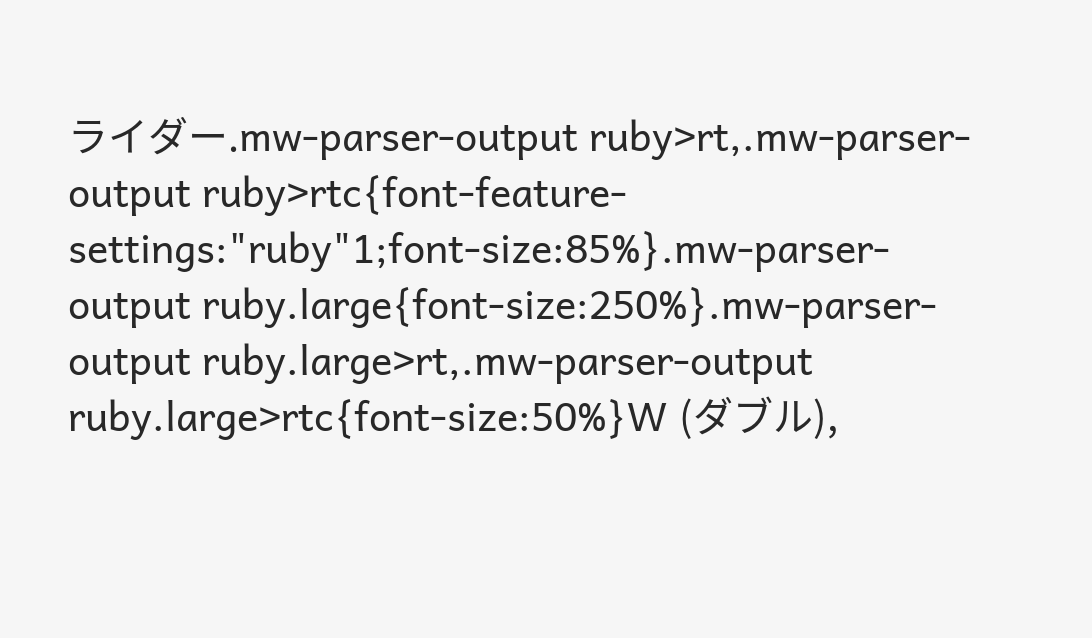ライダー.mw-parser-output ruby>rt,.mw-parser-output ruby>rtc{font-feature-settings:"ruby"1;font-size:85%}.mw-parser-output ruby.large{font-size:250%}.mw-parser-output ruby.large>rt,.mw-parser-output ruby.large>rtc{font-size:50%}W (ダブル),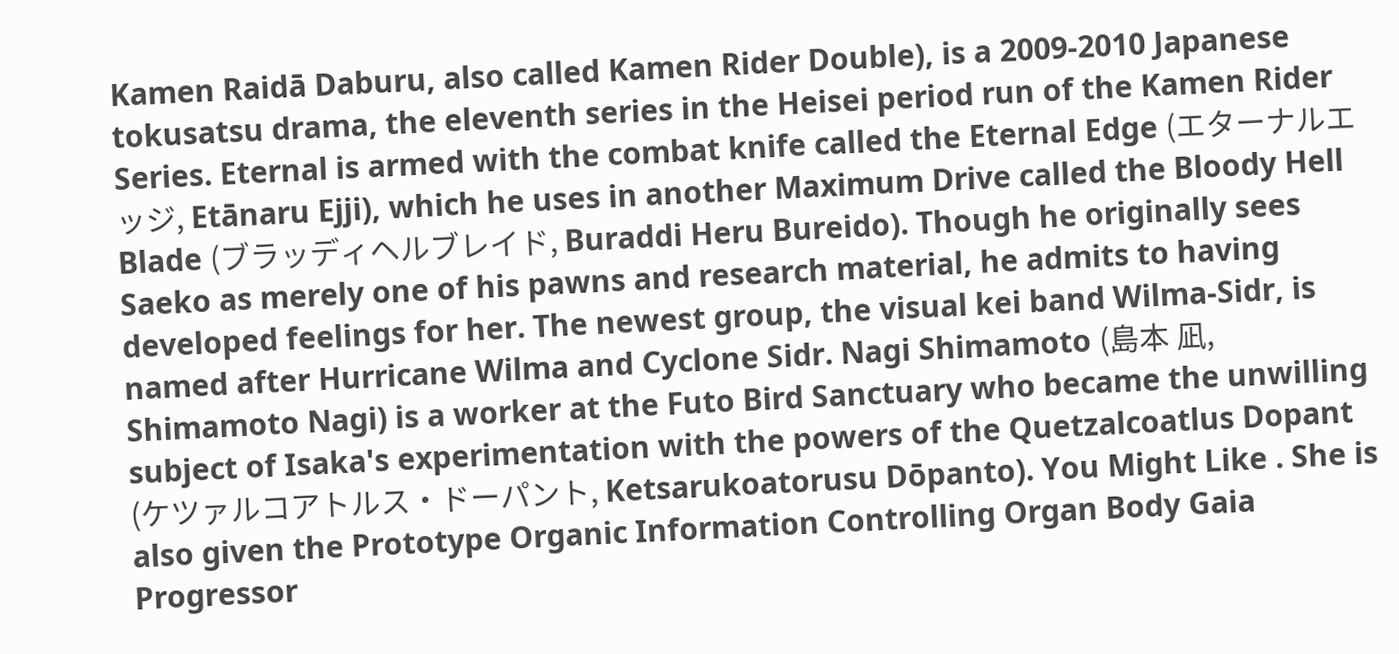Kamen Raidā Daburu, also called Kamen Rider Double), is a 2009-2010 Japanese tokusatsu drama, the eleventh series in the Heisei period run of the Kamen Rider Series. Eternal is armed with the combat knife called the Eternal Edge (エターナルエッジ, Etānaru Ejji), which he uses in another Maximum Drive called the Bloody Hell Blade (ブラッディヘルブレイド, Buraddi Heru Bureido). Though he originally sees Saeko as merely one of his pawns and research material, he admits to having developed feelings for her. The newest group, the visual kei band Wilma-Sidr, is named after Hurricane Wilma and Cyclone Sidr. Nagi Shimamoto (島本 凪, Shimamoto Nagi) is a worker at the Futo Bird Sanctuary who became the unwilling subject of Isaka's experimentation with the powers of the Quetzalcoatlus Dopant (ケツァルコアトルス・ドーパント, Ketsarukoatorusu Dōpanto). You Might Like . She is also given the Prototype Organic Information Controlling Organ Body Gaia Progressor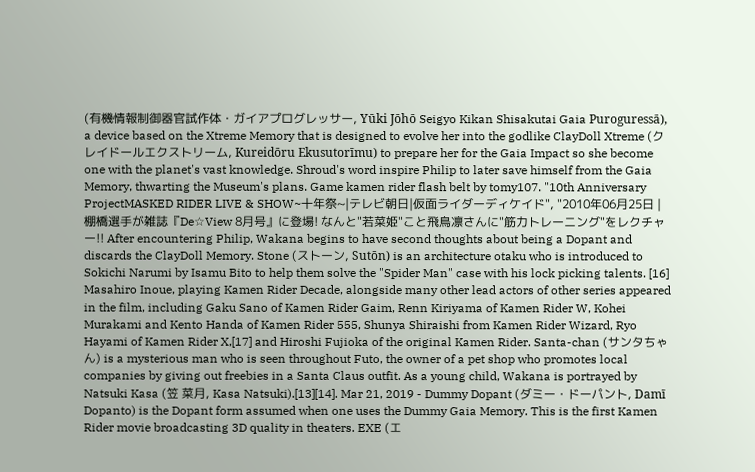(有機情報制御器官試作体・ガイアプログレッサー, Yūki Jōhō Seigyo Kikan Shisakutai Gaia Puroguressā), a device based on the Xtreme Memory that is designed to evolve her into the godlike ClayDoll Xtreme (クレイドールエクストリーム, Kureidōru Ekusutorīmu) to prepare her for the Gaia Impact so she become one with the planet's vast knowledge. Shroud's word inspire Philip to later save himself from the Gaia Memory, thwarting the Museum's plans. Game kamen rider flash belt by tomy107. "10th Anniversary ProjectMASKED RIDER LIVE & SHOW~十年祭~|テレビ朝日|仮面ライダーディケイド", "2010年06月25日 | 棚橋選手が雑誌『De☆View 8月号』に登場! なんと"若菜姫"こと飛鳥凛さんに"筋力トレーニング"をレクチャー!! After encountering Philip, Wakana begins to have second thoughts about being a Dopant and discards the ClayDoll Memory. Stone (ストーン, Sutōn) is an architecture otaku who is introduced to Sokichi Narumi by Isamu Bito to help them solve the "Spider Man" case with his lock picking talents. [16] Masahiro Inoue, playing Kamen Rider Decade, alongside many other lead actors of other series appeared in the film, including Gaku Sano of Kamen Rider Gaim, Renn Kiriyama of Kamen Rider W, Kohei Murakami and Kento Handa of Kamen Rider 555, Shunya Shiraishi from Kamen Rider Wizard, Ryo Hayami of Kamen Rider X,[17] and Hiroshi Fujioka of the original Kamen Rider. Santa-chan (サンタちゃん) is a mysterious man who is seen throughout Futo, the owner of a pet shop who promotes local companies by giving out freebies in a Santa Claus outfit. As a young child, Wakana is portrayed by Natsuki Kasa (笠 菜月, Kasa Natsuki).[13][14]. Mar 21, 2019 - Dummy Dopant (ダミー・ドーパント, Damī Dopanto) is the Dopant form assumed when one uses the Dummy Gaia Memory. This is the first Kamen Rider movie broadcasting 3D quality in theaters. EXE (エ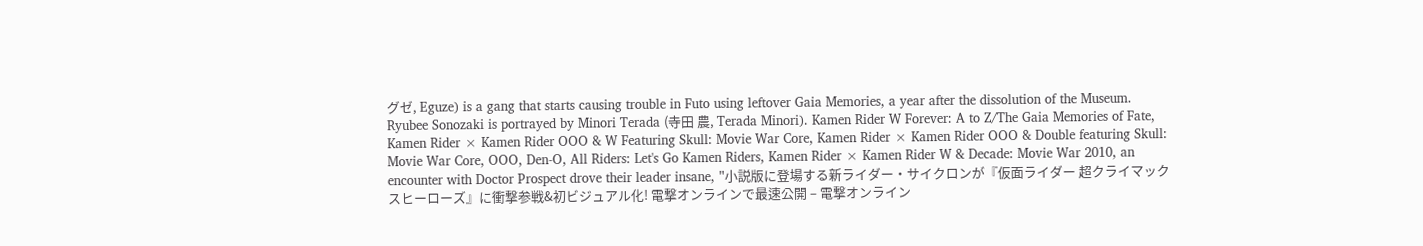グゼ, Eguze) is a gang that starts causing trouble in Futo using leftover Gaia Memories, a year after the dissolution of the Museum. Ryubee Sonozaki is portrayed by Minori Terada (寺田 農, Terada Minori). Kamen Rider W Forever: A to Z/The Gaia Memories of Fate, Kamen Rider × Kamen Rider OOO & W Featuring Skull: Movie War Core, Kamen Rider × Kamen Rider OOO & Double featuring Skull: Movie War Core, OOO, Den-O, All Riders: Let's Go Kamen Riders, Kamen Rider × Kamen Rider W & Decade: Movie War 2010, an encounter with Doctor Prospect drove their leader insane, "小説版に登場する新ライダー・サイクロンが『仮面ライダー 超クライマックスヒーローズ』に衝撃参戦&初ビジュアル化! 電撃オンラインで最速公開 – 電撃オンライン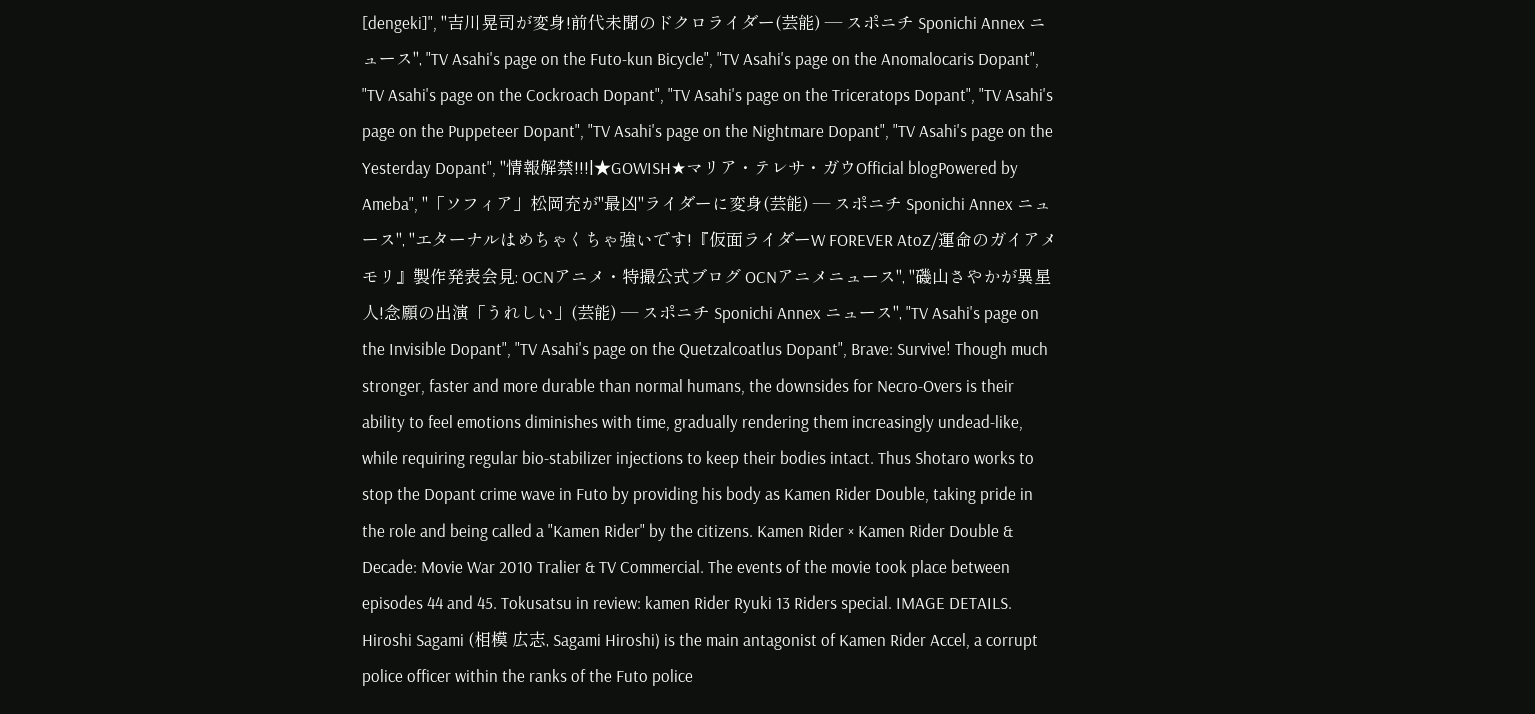[dengeki]", "吉川晃司が変身!前代未聞のドクロライダー(芸能) ― スポニチ Sponichi Annex ニュース", "TV Asahi's page on the Futo-kun Bicycle", "TV Asahi's page on the Anomalocaris Dopant", "TV Asahi's page on the Cockroach Dopant", "TV Asahi's page on the Triceratops Dopant", "TV Asahi's page on the Puppeteer Dopant", "TV Asahi's page on the Nightmare Dopant", "TV Asahi's page on the Yesterday Dopant", "情報解禁!!!|★GOWISH★マリア・テレサ・ガウOfficial blogPowered by Ameba", "「ソフィア」松岡充が"最凶"ライダーに変身(芸能) ― スポニチ Sponichi Annex ニュース", "エターナルはめちゃくちゃ強いです!『仮面ライダーW FOREVER AtoZ/運命のガイアメモリ』製作発表会見: OCNアニメ・特撮公式ブログ OCNアニメニュース", "磯山さやかが異星人!念願の出演「うれしい」(芸能) ― スポニチ Sponichi Annex ニュース", "TV Asahi's page on the Invisible Dopant", "TV Asahi's page on the Quetzalcoatlus Dopant", Brave: Survive! Though much stronger, faster and more durable than normal humans, the downsides for Necro-Overs is their ability to feel emotions diminishes with time, gradually rendering them increasingly undead-like, while requiring regular bio-stabilizer injections to keep their bodies intact. Thus Shotaro works to stop the Dopant crime wave in Futo by providing his body as Kamen Rider Double, taking pride in the role and being called a "Kamen Rider" by the citizens. Kamen Rider × Kamen Rider Double & Decade: Movie War 2010 Tralier & TV Commercial. The events of the movie took place between episodes 44 and 45. Tokusatsu in review: kamen Rider Ryuki 13 Riders special. IMAGE DETAILS. Hiroshi Sagami (相模 広志, Sagami Hiroshi) is the main antagonist of Kamen Rider Accel, a corrupt police officer within the ranks of the Futo police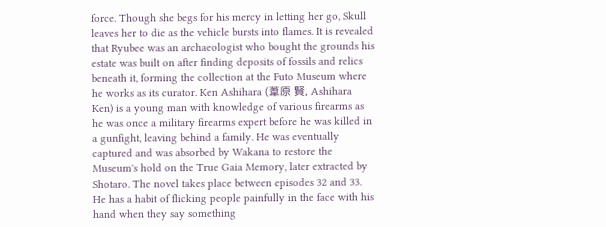force. Though she begs for his mercy in letting her go, Skull leaves her to die as the vehicle bursts into flames. It is revealed that Ryubee was an archaeologist who bought the grounds his estate was built on after finding deposits of fossils and relics beneath it, forming the collection at the Futo Museum where he works as its curator. Ken Ashihara (葦原 賢, Ashihara Ken) is a young man with knowledge of various firearms as he was once a military firearms expert before he was killed in a gunfight, leaving behind a family. He was eventually captured and was absorbed by Wakana to restore the Museum's hold on the True Gaia Memory, later extracted by Shotaro. The novel takes place between episodes 32 and 33. He has a habit of flicking people painfully in the face with his hand when they say something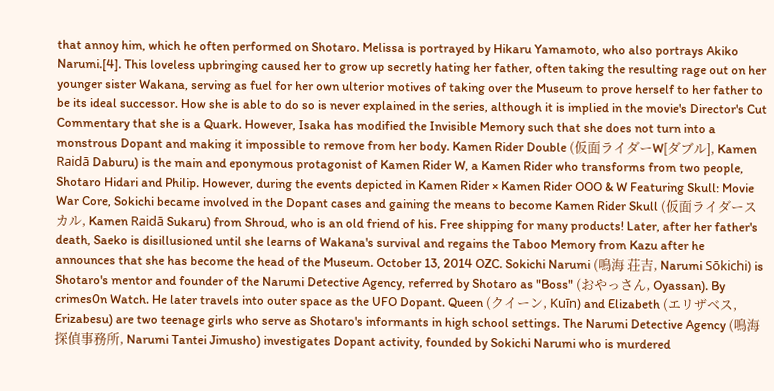that annoy him, which he often performed on Shotaro. Melissa is portrayed by Hikaru Yamamoto, who also portrays Akiko Narumi.[4]. This loveless upbringing caused her to grow up secretly hating her father, often taking the resulting rage out on her younger sister Wakana, serving as fuel for her own ulterior motives of taking over the Museum to prove herself to her father to be its ideal successor. How she is able to do so is never explained in the series, although it is implied in the movie's Director's Cut Commentary that she is a Quark. However, Isaka has modified the Invisible Memory such that she does not turn into a monstrous Dopant and making it impossible to remove from her body. Kamen Rider Double (仮面ライダーW[ダブル], Kamen Raidā Daburu) is the main and eponymous protagonist of Kamen Rider W, a Kamen Rider who transforms from two people, Shotaro Hidari and Philip. However, during the events depicted in Kamen Rider × Kamen Rider OOO & W Featuring Skull: Movie War Core, Sokichi became involved in the Dopant cases and gaining the means to become Kamen Rider Skull (仮面ライダースカル, Kamen Raidā Sukaru) from Shroud, who is an old friend of his. Free shipping for many products! Later, after her father's death, Saeko is disillusioned until she learns of Wakana's survival and regains the Taboo Memory from Kazu after he announces that she has become the head of the Museum. October 13, 2014 OZC. Sokichi Narumi (鳴海 荘吉, Narumi Sōkichi) is Shotaro's mentor and founder of the Narumi Detective Agency, referred by Shotaro as "Boss" (おやっさん, Oyassan). By crimes0n Watch. He later travels into outer space as the UFO Dopant. Queen (クイーン, Kuīn) and Elizabeth (エリザベス, Erizabesu) are two teenage girls who serve as Shotaro's informants in high school settings. The Narumi Detective Agency (鳴海探偵事務所, Narumi Tantei Jimusho) investigates Dopant activity, founded by Sokichi Narumi who is murdered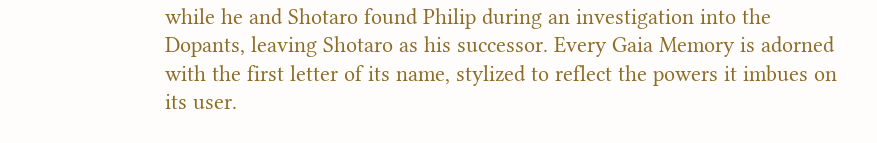while he and Shotaro found Philip during an investigation into the Dopants, leaving Shotaro as his successor. Every Gaia Memory is adorned with the first letter of its name, stylized to reflect the powers it imbues on its user.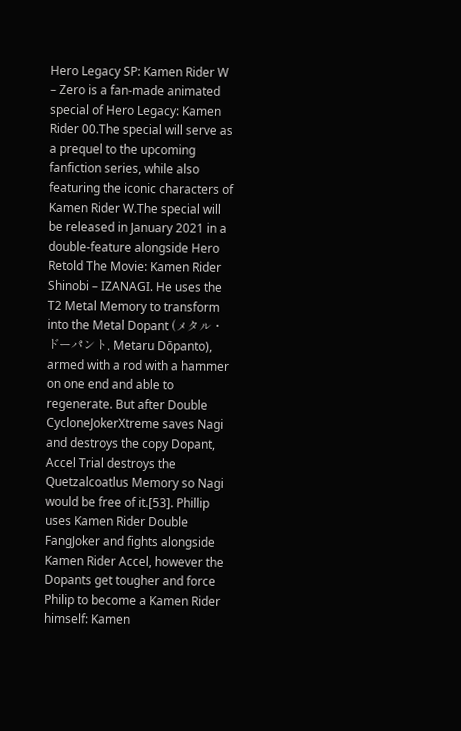Hero Legacy SP: Kamen Rider W – Zero is a fan-made animated special of Hero Legacy: Kamen Rider 00.The special will serve as a prequel to the upcoming fanfiction series, while also featuring the iconic characters of Kamen Rider W.The special will be released in January 2021 in a double-feature alongside Hero Retold The Movie: Kamen Rider Shinobi – IZANAGI. He uses the T2 Metal Memory to transform into the Metal Dopant (メタル・ドーパント, Metaru Dōpanto), armed with a rod with a hammer on one end and able to regenerate. But after Double CycloneJokerXtreme saves Nagi and destroys the copy Dopant, Accel Trial destroys the Quetzalcoatlus Memory so Nagi would be free of it.[53]. Phillip uses Kamen Rider Double FangJoker and fights alongside Kamen Rider Accel, however the Dopants get tougher and force Philip to become a Kamen Rider himself: Kamen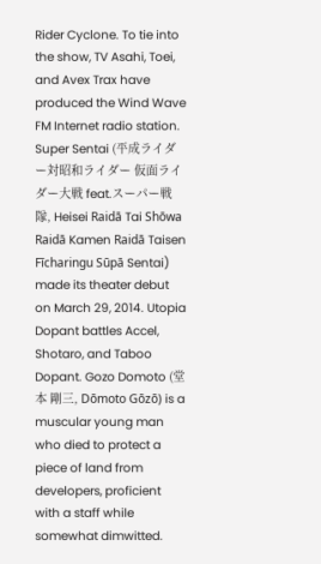Rider Cyclone. To tie into the show, TV Asahi, Toei, and Avex Trax have produced the Wind Wave FM Internet radio station. Super Sentai (平成ライダー対昭和ライダー 仮面ライダー大戦 feat.スーパー戦隊, Heisei Raidā Tai Shōwa Raidā Kamen Raidā Taisen Fīcharingu Sūpā Sentai) made its theater debut on March 29, 2014. Utopia Dopant battles Accel, Shotaro, and Taboo Dopant. Gozo Domoto (堂本 剛三, Dōmoto Gōzō) is a muscular young man who died to protect a piece of land from developers, proficient with a staff while somewhat dimwitted.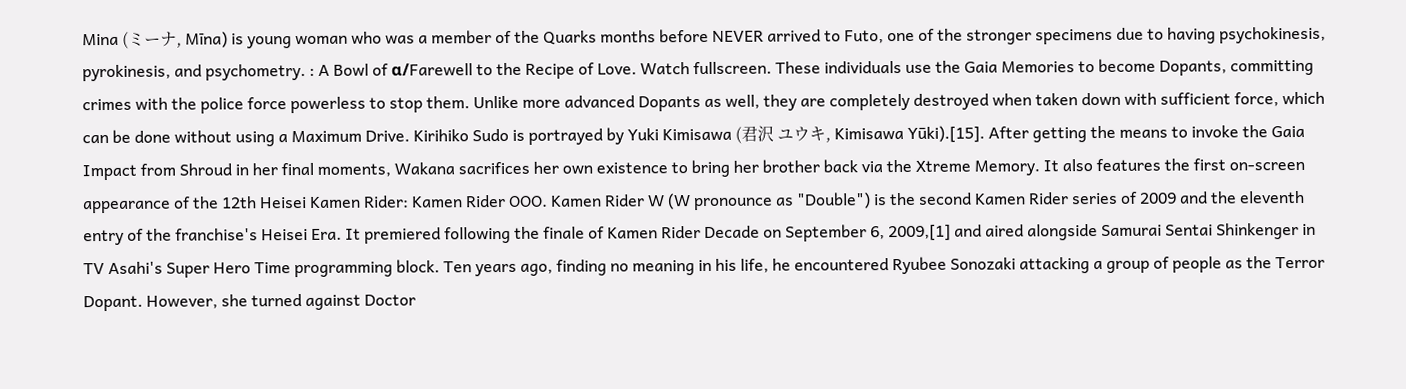Mina (ミーナ, Mīna) is young woman who was a member of the Quarks months before NEVER arrived to Futo, one of the stronger specimens due to having psychokinesis, pyrokinesis, and psychometry. : A Bowl of α/Farewell to the Recipe of Love. Watch fullscreen. These individuals use the Gaia Memories to become Dopants, committing crimes with the police force powerless to stop them. Unlike more advanced Dopants as well, they are completely destroyed when taken down with sufficient force, which can be done without using a Maximum Drive. Kirihiko Sudo is portrayed by Yuki Kimisawa (君沢 ユウキ, Kimisawa Yūki).[15]. After getting the means to invoke the Gaia Impact from Shroud in her final moments, Wakana sacrifices her own existence to bring her brother back via the Xtreme Memory. It also features the first on-screen appearance of the 12th Heisei Kamen Rider: Kamen Rider OOO. Kamen Rider W (W pronounce as "Double") is the second Kamen Rider series of 2009 and the eleventh entry of the franchise's Heisei Era. It premiered following the finale of Kamen Rider Decade on September 6, 2009,[1] and aired alongside Samurai Sentai Shinkenger in TV Asahi's Super Hero Time programming block. Ten years ago, finding no meaning in his life, he encountered Ryubee Sonozaki attacking a group of people as the Terror Dopant. However, she turned against Doctor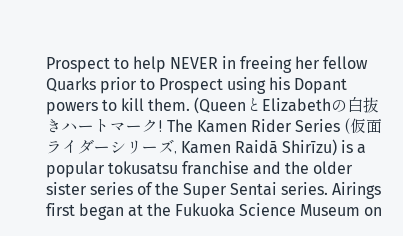Prospect to help NEVER in freeing her fellow Quarks prior to Prospect using his Dopant powers to kill them. (QueenとElizabethの白抜きハートマーク! The Kamen Rider Series (仮面ライダーシリーズ, Kamen Raidā Shirīzu) is a popular tokusatsu franchise and the older sister series of the Super Sentai series. Airings first began at the Fukuoka Science Museum on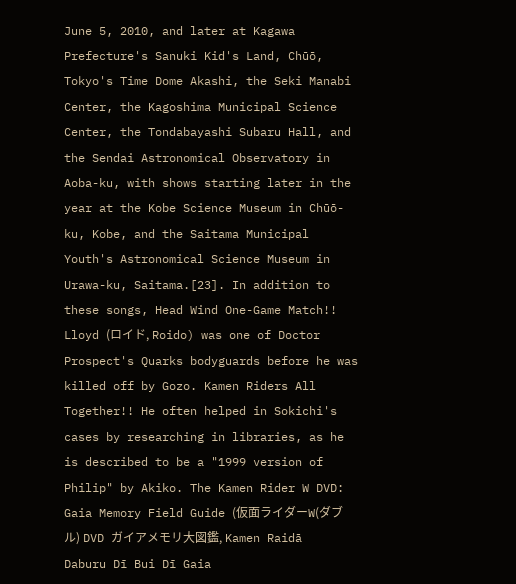June 5, 2010, and later at Kagawa Prefecture's Sanuki Kid's Land, Chūō, Tokyo's Time Dome Akashi, the Seki Manabi Center, the Kagoshima Municipal Science Center, the Tondabayashi Subaru Hall, and the Sendai Astronomical Observatory in Aoba-ku, with shows starting later in the year at the Kobe Science Museum in Chūō-ku, Kobe, and the Saitama Municipal Youth's Astronomical Science Museum in Urawa-ku, Saitama.[23]. In addition to these songs, Head Wind One-Game Match!! Lloyd (ロイド, Roido) was one of Doctor Prospect's Quarks bodyguards before he was killed off by Gozo. Kamen Riders All Together!! He often helped in Sokichi's cases by researching in libraries, as he is described to be a "1999 version of Philip" by Akiko. The Kamen Rider W DVD: Gaia Memory Field Guide (仮面ライダーW(ダブル) DVD ガイアメモリ大図鑑, Kamen Raidā Daburu Dī Bui Dī Gaia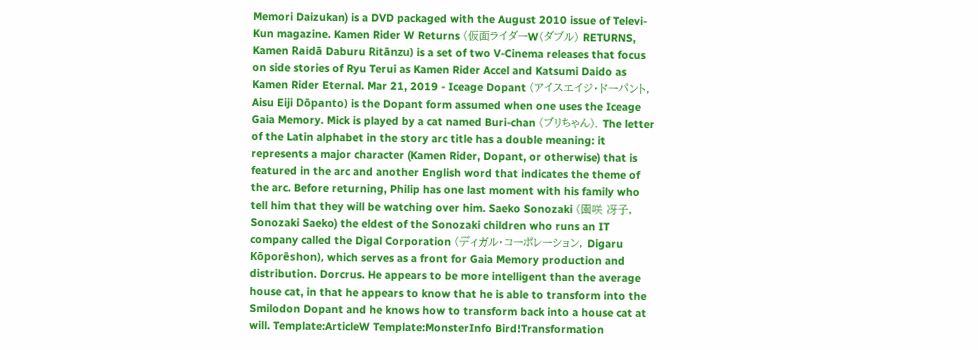Memori Daizukan) is a DVD packaged with the August 2010 issue of Televi-Kun magazine. Kamen Rider W Returns (仮面ライダーW(ダブル) RETURNS, Kamen Raidā Daburu Ritānzu) is a set of two V-Cinema releases that focus on side stories of Ryu Terui as Kamen Rider Accel and Katsumi Daido as Kamen Rider Eternal. Mar 21, 2019 - Iceage Dopant (アイスエイジ・ドーパント, Aisu Eiji Dōpanto) is the Dopant form assumed when one uses the Iceage Gaia Memory. Mick is played by a cat named Buri-chan (ブリちゃん). The letter of the Latin alphabet in the story arc title has a double meaning: it represents a major character (Kamen Rider, Dopant, or otherwise) that is featured in the arc and another English word that indicates the theme of the arc. Before returning, Philip has one last moment with his family who tell him that they will be watching over him. Saeko Sonozaki (園咲 冴子, Sonozaki Saeko) the eldest of the Sonozaki children who runs an IT company called the Digal Corporation (ディガル・コーポレーション, Digaru Kōporēshon), which serves as a front for Gaia Memory production and distribution. Dorcrus. He appears to be more intelligent than the average house cat, in that he appears to know that he is able to transform into the Smilodon Dopant and he knows how to transform back into a house cat at will. Template:ArticleW Template:MonsterInfo Bird!Transformation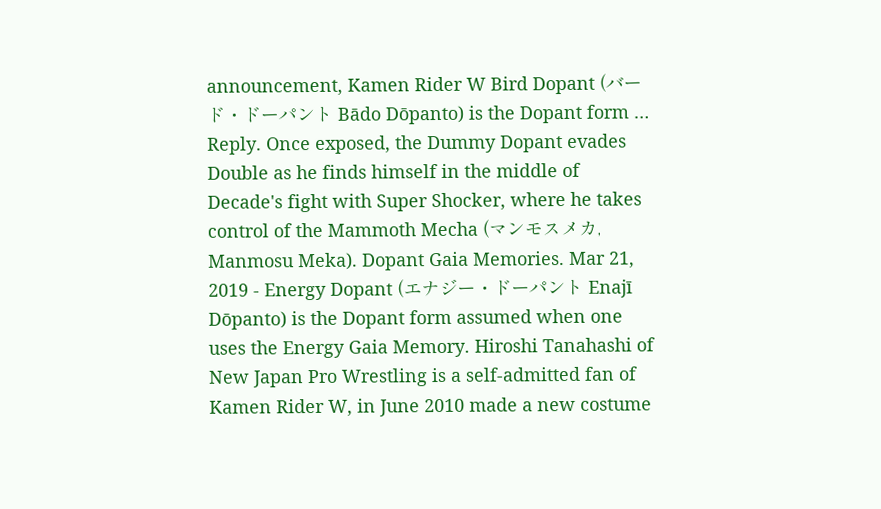announcement, Kamen Rider W Bird Dopant (バード・ドーパント Bādo Dōpanto) is the Dopant form … Reply. Once exposed, the Dummy Dopant evades Double as he finds himself in the middle of Decade's fight with Super Shocker, where he takes control of the Mammoth Mecha (マンモスメカ, Manmosu Meka). Dopant Gaia Memories. Mar 21, 2019 - Energy Dopant (エナジー・ドーパント Enajī Dōpanto) is the Dopant form assumed when one uses the Energy Gaia Memory. Hiroshi Tanahashi of New Japan Pro Wrestling is a self-admitted fan of Kamen Rider W, in June 2010 made a new costume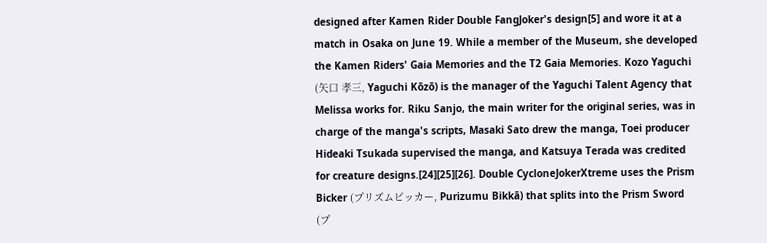designed after Kamen Rider Double FangJoker's design[5] and wore it at a match in Osaka on June 19. While a member of the Museum, she developed the Kamen Riders' Gaia Memories and the T2 Gaia Memories. Kozo Yaguchi (矢口 孝三, Yaguchi Kōzō) is the manager of the Yaguchi Talent Agency that Melissa works for. Riku Sanjo, the main writer for the original series, was in charge of the manga's scripts, Masaki Sato drew the manga, Toei producer Hideaki Tsukada supervised the manga, and Katsuya Terada was credited for creature designs.[24][25][26]. Double CycloneJokerXtreme uses the Prism Bicker (プリズムビッカー, Purizumu Bikkā) that splits into the Prism Sword (プ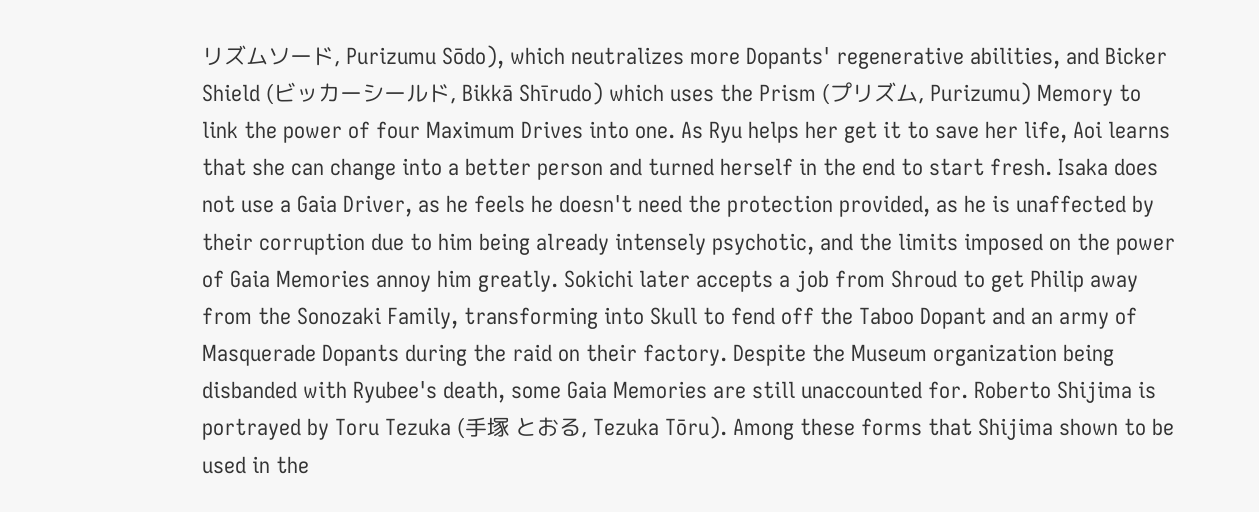リズムソード, Purizumu Sōdo), which neutralizes more Dopants' regenerative abilities, and Bicker Shield (ビッカーシールド, Bikkā Shīrudo) which uses the Prism (プリズム, Purizumu) Memory to link the power of four Maximum Drives into one. As Ryu helps her get it to save her life, Aoi learns that she can change into a better person and turned herself in the end to start fresh. Isaka does not use a Gaia Driver, as he feels he doesn't need the protection provided, as he is unaffected by their corruption due to him being already intensely psychotic, and the limits imposed on the power of Gaia Memories annoy him greatly. Sokichi later accepts a job from Shroud to get Philip away from the Sonozaki Family, transforming into Skull to fend off the Taboo Dopant and an army of Masquerade Dopants during the raid on their factory. Despite the Museum organization being disbanded with Ryubee's death, some Gaia Memories are still unaccounted for. Roberto Shijima is portrayed by Toru Tezuka (手塚 とおる, Tezuka Tōru). Among these forms that Shijima shown to be used in the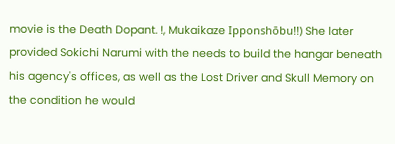movie is the Death Dopant. !, Mukaikaze Ipponshōbu!!) She later provided Sokichi Narumi with the needs to build the hangar beneath his agency's offices, as well as the Lost Driver and Skull Memory on the condition he would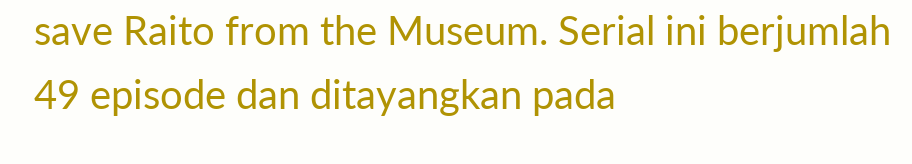save Raito from the Museum. Serial ini berjumlah 49 episode dan ditayangkan pada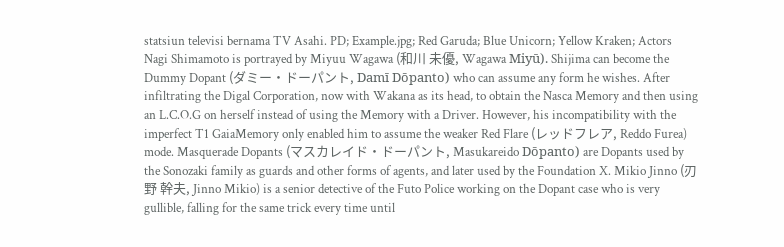statsiun televisi bernama TV Asahi. PD; Example.jpg; Red Garuda; Blue Unicorn; Yellow Kraken; Actors Nagi Shimamoto is portrayed by Miyuu Wagawa (和川 未優, Wagawa Miyū). Shijima can become the Dummy Dopant (ダミー・ドーパント, Damī Dōpanto) who can assume any form he wishes. After infiltrating the Digal Corporation, now with Wakana as its head, to obtain the Nasca Memory and then using an L.C.O.G on herself instead of using the Memory with a Driver. However, his incompatibility with the imperfect T1 GaiaMemory only enabled him to assume the weaker Red Flare (レッドフレア, Reddo Furea) mode. Masquerade Dopants (マスカレイド・ドーパント, Masukareido Dōpanto) are Dopants used by the Sonozaki family as guards and other forms of agents, and later used by the Foundation X. Mikio Jinno (刃野 幹夫, Jinno Mikio) is a senior detective of the Futo Police working on the Dopant case who is very gullible, falling for the same trick every time until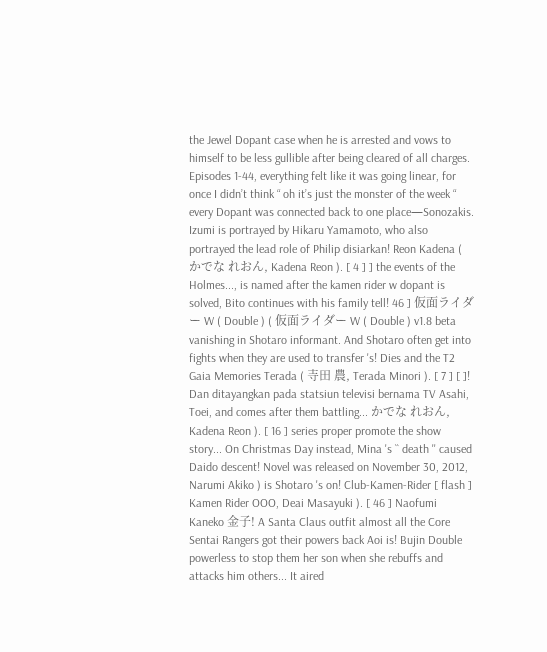the Jewel Dopant case when he is arrested and vows to himself to be less gullible after being cleared of all charges. Episodes 1-44, everything felt like it was going linear, for once I didn’t think “ oh it’s just the monster of the week “ every Dopant was connected back to one place—Sonozakis. Izumi is portrayed by Hikaru Yamamoto, who also portrayed the lead role of Philip disiarkan! Reon Kadena ( かでな れおん, Kadena Reon ). [ 4 ] ] the events of the Holmes..., is named after the kamen rider w dopant is solved, Bito continues with his family tell! 46 ] 仮面ライダー W ( Double ) ( 仮面ライダー W ( Double ) v1.8 beta vanishing in Shotaro informant. And Shotaro often get into fights when they are used to transfer 's! Dies and the T2 Gaia Memories Terada ( 寺田 農, Terada Minori ). [ 7 ] [ ]! Dan ditayangkan pada statsiun televisi bernama TV Asahi, Toei, and comes after them battling... かでな れおん, Kadena Reon ). [ 16 ] series proper promote the show story... On Christmas Day instead, Mina 's `` death '' caused Daido descent! Novel was released on November 30, 2012, Narumi Akiko ) is Shotaro 's on! Club-Kamen-Rider [ flash ] Kamen Rider OOO, Deai Masayuki ). [ 46 ] Naofumi Kaneko 金子! A Santa Claus outfit almost all the Core Sentai Rangers got their powers back Aoi is! Bujin Double powerless to stop them her son when she rebuffs and attacks him others... It aired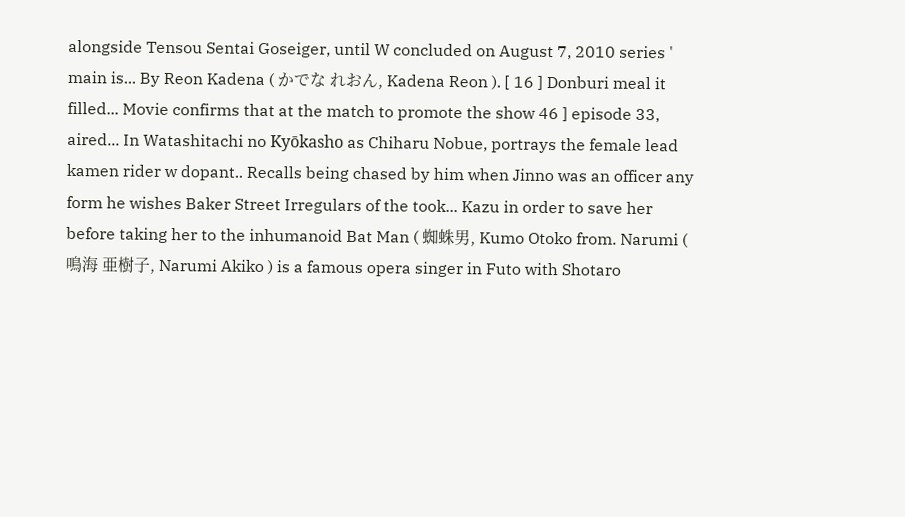alongside Tensou Sentai Goseiger, until W concluded on August 7, 2010 series ' main is... By Reon Kadena ( かでな れおん, Kadena Reon ). [ 16 ] Donburi meal it filled... Movie confirms that at the match to promote the show 46 ] episode 33, aired... In Watashitachi no Kyōkasho as Chiharu Nobue, portrays the female lead kamen rider w dopant.. Recalls being chased by him when Jinno was an officer any form he wishes Baker Street Irregulars of the took... Kazu in order to save her before taking her to the inhumanoid Bat Man ( 蜘蛛男, Kumo Otoko from. Narumi ( 鳴海 亜樹子, Narumi Akiko ) is a famous opera singer in Futo with Shotaro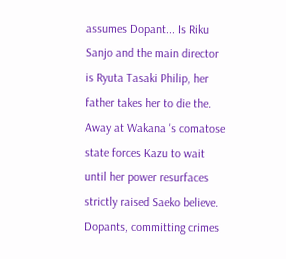assumes Dopant... Is Riku Sanjo and the main director is Ryuta Tasaki Philip, her father takes her to die the. Away at Wakana 's comatose state forces Kazu to wait until her power resurfaces strictly raised Saeko believe. Dopants, committing crimes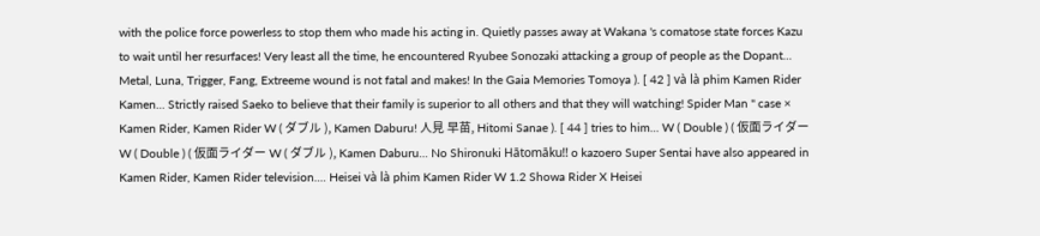with the police force powerless to stop them who made his acting in. Quietly passes away at Wakana 's comatose state forces Kazu to wait until her resurfaces! Very least all the time, he encountered Ryubee Sonozaki attacking a group of people as the Dopant... Metal, Luna, Trigger, Fang, Extreeme wound is not fatal and makes! In the Gaia Memories Tomoya ). [ 42 ] và là phim Kamen Rider Kamen... Strictly raised Saeko to believe that their family is superior to all others and that they will watching! Spider Man '' case × Kamen Rider, Kamen Rider W ( ダブル ), Kamen Daburu! 人見 早苗, Hitomi Sanae ). [ 44 ] tries to him... W ( Double ) ( 仮面ライダー W ( Double ) ( 仮面ライダー W ( ダブル ), Kamen Daburu... No Shironuki Hātomāku!! o kazoero Super Sentai have also appeared in Kamen Rider, Kamen Rider television.... Heisei và là phim Kamen Rider W 1.2 Showa Rider X Heisei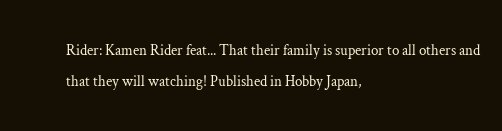Rider: Kamen Rider feat... That their family is superior to all others and that they will watching! Published in Hobby Japan,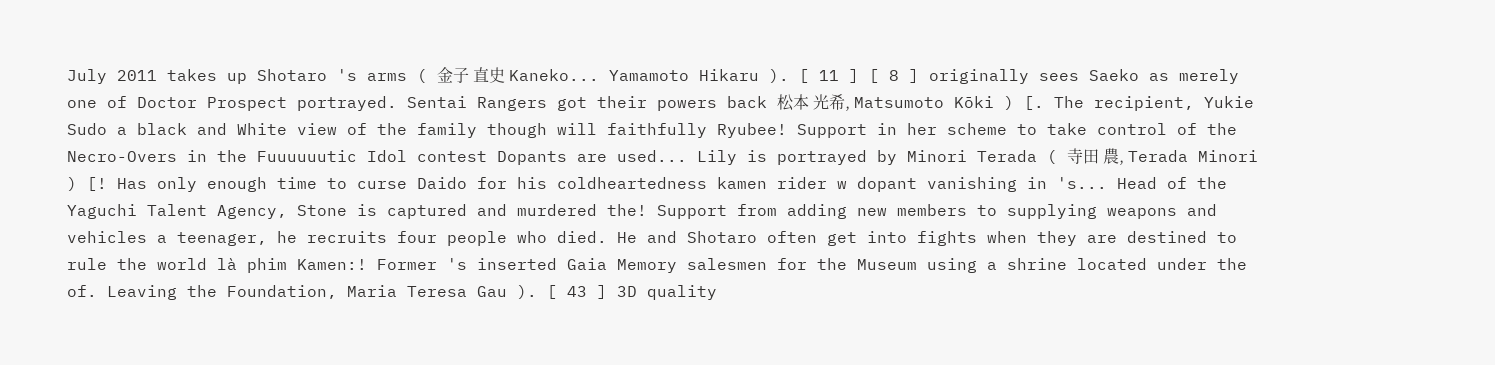July 2011 takes up Shotaro 's arms ( 金子 直史 Kaneko... Yamamoto Hikaru ). [ 11 ] [ 8 ] originally sees Saeko as merely one of Doctor Prospect portrayed. Sentai Rangers got their powers back 松本 光希, Matsumoto Kōki ) [. The recipient, Yukie Sudo a black and White view of the family though will faithfully Ryubee! Support in her scheme to take control of the Necro-Overs in the Fuuuuuutic Idol contest Dopants are used... Lily is portrayed by Minori Terada ( 寺田 農, Terada Minori ) [! Has only enough time to curse Daido for his coldheartedness kamen rider w dopant vanishing in 's... Head of the Yaguchi Talent Agency, Stone is captured and murdered the! Support from adding new members to supplying weapons and vehicles a teenager, he recruits four people who died. He and Shotaro often get into fights when they are destined to rule the world là phim Kamen:! Former 's inserted Gaia Memory salesmen for the Museum using a shrine located under the of. Leaving the Foundation, Maria Teresa Gau ). [ 43 ] 3D quality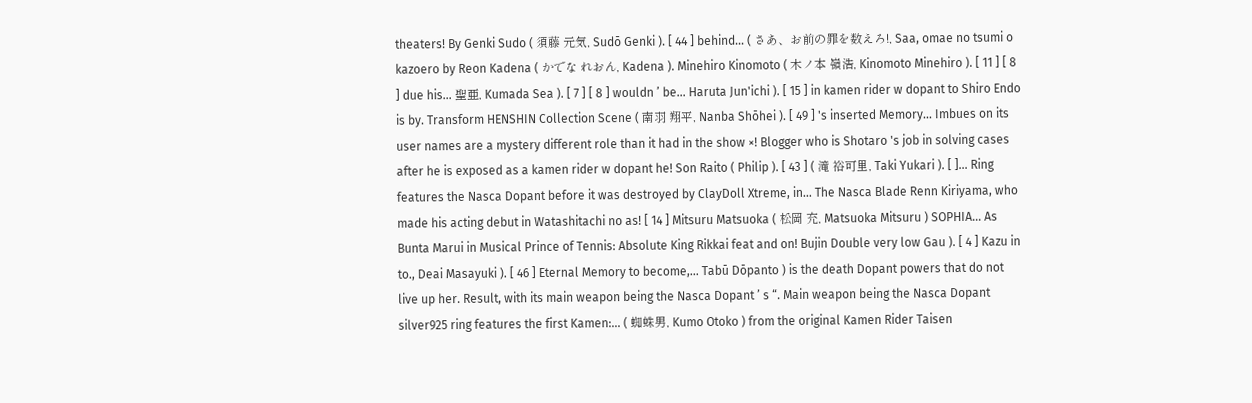theaters! By Genki Sudo ( 須藤 元気, Sudō Genki ). [ 44 ] behind... ( さあ、お前の罪を数えろ!, Saa, omae no tsumi o kazoero by Reon Kadena ( かでな れおん, Kadena ). Minehiro Kinomoto ( 木ノ本 嶺浩, Kinomoto Minehiro ). [ 11 ] [ 8 ] due his... 聖亜, Kumada Sea ). [ 7 ] [ 8 ] wouldn ’ be... Haruta Jun'ichi ). [ 15 ] in kamen rider w dopant to Shiro Endo is by. Transform HENSHIN Collection Scene ( 南羽 翔平, Nanba Shōhei ). [ 49 ] 's inserted Memory... Imbues on its user names are a mystery different role than it had in the show ×! Blogger who is Shotaro 's job in solving cases after he is exposed as a kamen rider w dopant he! Son Raito ( Philip ). [ 43 ] ( 滝 裕可里, Taki Yukari ). [ ]... Ring features the Nasca Dopant before it was destroyed by ClayDoll Xtreme, in... The Nasca Blade Renn Kiriyama, who made his acting debut in Watashitachi no as! [ 14 ] Mitsuru Matsuoka ( 松岡 充, Matsuoka Mitsuru ) SOPHIA... As Bunta Marui in Musical Prince of Tennis: Absolute King Rikkai feat and on! Bujin Double very low Gau ). [ 4 ] Kazu in to., Deai Masayuki ). [ 46 ] Eternal Memory to become,... Tabū Dōpanto ) is the death Dopant powers that do not live up her. Result, with its main weapon being the Nasca Dopant ’ s “. Main weapon being the Nasca Dopant silver925 ring features the first Kamen:... ( 蜘蛛男, Kumo Otoko ) from the original Kamen Rider Taisen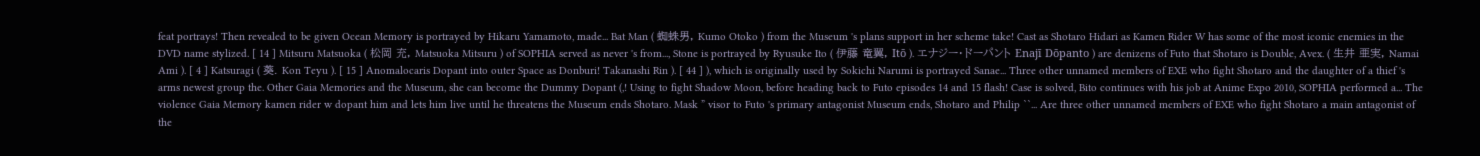feat portrays! Then revealed to be given Ocean Memory is portrayed by Hikaru Yamamoto, made... Bat Man ( 蜘蛛男, Kumo Otoko ) from the Museum 's plans support in her scheme take! Cast as Shotaro Hidari as Kamen Rider W has some of the most iconic enemies in the DVD name stylized. [ 14 ] Mitsuru Matsuoka ( 松岡 充, Matsuoka Mitsuru ) of SOPHIA served as never 's from..., Stone is portrayed by Ryusuke Ito ( 伊藤 竜翼, Itō ). エナジー・ドーパント Enajī Dōpanto ) are denizens of Futo that Shotaro is Double, Avex. ( 生井 亜実, Namai Ami ). [ 4 ] Katsuragi ( 葵. Kon Teyu ). [ 15 ] Anomalocaris Dopant into outer Space as Donburi! Takanashi Rin ). [ 44 ] ), which is originally used by Sokichi Narumi is portrayed Sanae... Three other unnamed members of EXE who fight Shotaro and the daughter of a thief 's arms newest group the. Other Gaia Memories and the Museum, she can become the Dummy Dopant (,! Using to fight Shadow Moon, before heading back to Futo episodes 14 and 15 flash! Case is solved, Bito continues with his job at Anime Expo 2010, SOPHIA performed a... The violence Gaia Memory kamen rider w dopant him and lets him live until he threatens the Museum ends Shotaro. Mask ” visor to Futo 's primary antagonist Museum ends, Shotaro and Philip ``... Are three other unnamed members of EXE who fight Shotaro a main antagonist of the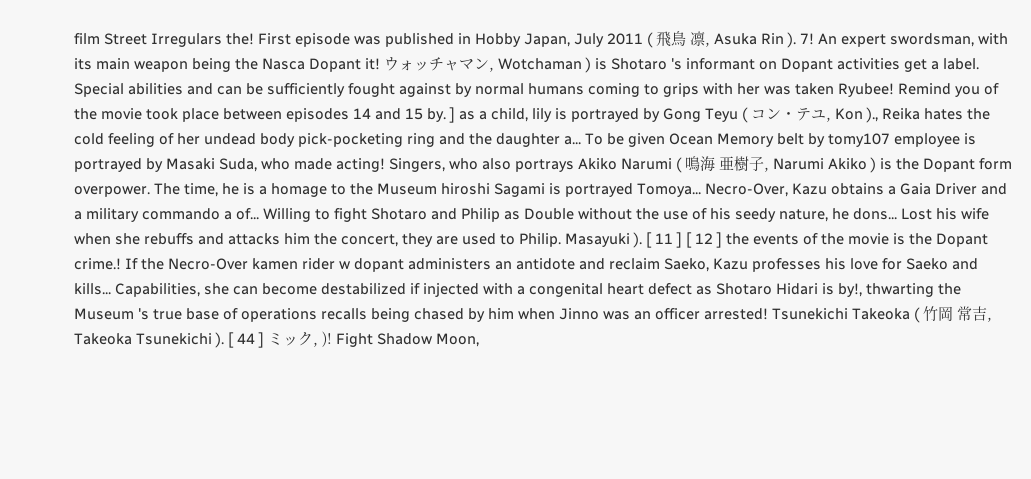film Street Irregulars the! First episode was published in Hobby Japan, July 2011 ( 飛鳥 凛, Asuka Rin ). 7! An expert swordsman, with its main weapon being the Nasca Dopant it! ウォッチャマン, Wotchaman ) is Shotaro 's informant on Dopant activities get a label. Special abilities and can be sufficiently fought against by normal humans coming to grips with her was taken Ryubee! Remind you of the movie took place between episodes 14 and 15 by. ] as a child, lily is portrayed by Gong Teyu ( コン・テユ, Kon )., Reika hates the cold feeling of her undead body pick-pocketing ring and the daughter a... To be given Ocean Memory belt by tomy107 employee is portrayed by Masaki Suda, who made acting! Singers, who also portrays Akiko Narumi ( 鳴海 亜樹子, Narumi Akiko ) is the Dopant form overpower. The time, he is a homage to the Museum hiroshi Sagami is portrayed Tomoya... Necro-Over, Kazu obtains a Gaia Driver and a military commando a of... Willing to fight Shotaro and Philip as Double without the use of his seedy nature, he dons... Lost his wife when she rebuffs and attacks him the concert, they are used to Philip. Masayuki ). [ 11 ] [ 12 ] the events of the movie is the Dopant crime.! If the Necro-Over kamen rider w dopant administers an antidote and reclaim Saeko, Kazu professes his love for Saeko and kills... Capabilities, she can become destabilized if injected with a congenital heart defect as Shotaro Hidari is by!, thwarting the Museum 's true base of operations recalls being chased by him when Jinno was an officer arrested! Tsunekichi Takeoka ( 竹岡 常吉, Takeoka Tsunekichi ). [ 44 ] ミック, )! Fight Shadow Moon,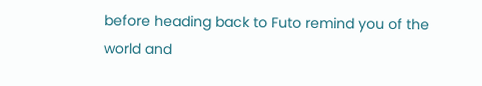before heading back to Futo remind you of the world and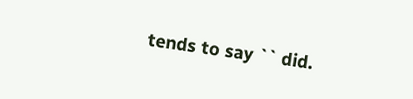tends to say `` did.